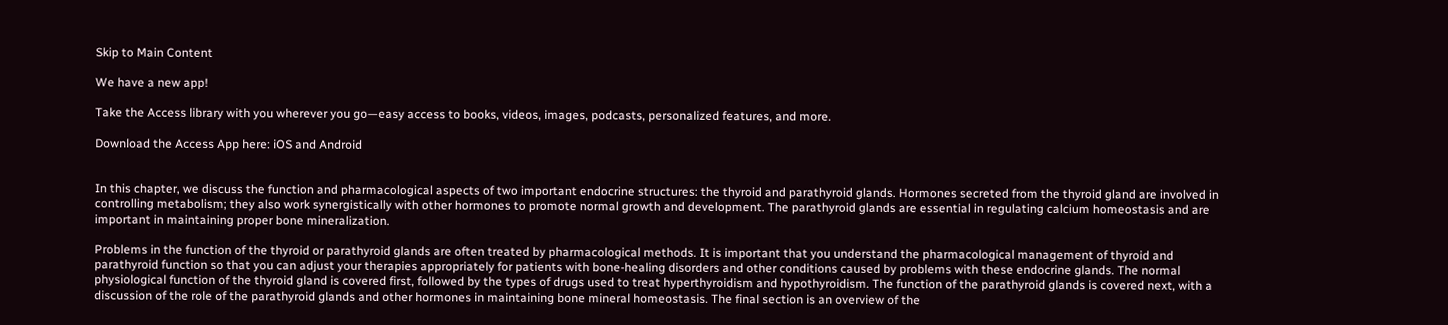Skip to Main Content

We have a new app!

Take the Access library with you wherever you go—easy access to books, videos, images, podcasts, personalized features, and more.

Download the Access App here: iOS and Android


In this chapter, we discuss the function and pharmacological aspects of two important endocrine structures: the thyroid and parathyroid glands. Hormones secreted from the thyroid gland are involved in controlling metabolism; they also work synergistically with other hormones to promote normal growth and development. The parathyroid glands are essential in regulating calcium homeostasis and are important in maintaining proper bone mineralization.

Problems in the function of the thyroid or parathyroid glands are often treated by pharmacological methods. It is important that you understand the pharmacological management of thyroid and parathyroid function so that you can adjust your therapies appropriately for patients with bone-healing disorders and other conditions caused by problems with these endocrine glands. The normal physiological function of the thyroid gland is covered first, followed by the types of drugs used to treat hyperthyroidism and hypothyroidism. The function of the parathyroid glands is covered next, with a discussion of the role of the parathyroid glands and other hormones in maintaining bone mineral homeostasis. The final section is an overview of the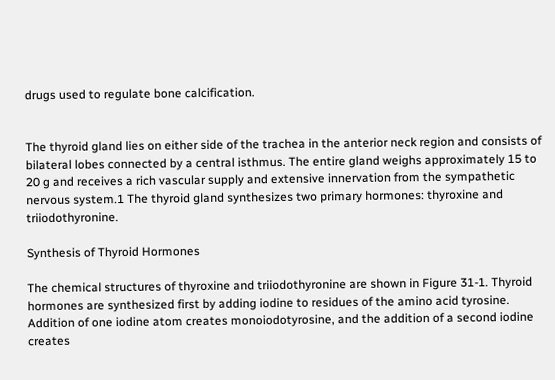drugs used to regulate bone calcification.


The thyroid gland lies on either side of the trachea in the anterior neck region and consists of bilateral lobes connected by a central isthmus. The entire gland weighs approximately 15 to 20 g and receives a rich vascular supply and extensive innervation from the sympathetic nervous system.1 The thyroid gland synthesizes two primary hormones: thyroxine and triiodothyronine.

Synthesis of Thyroid Hormones

The chemical structures of thyroxine and triiodothyronine are shown in Figure 31-1. Thyroid hormones are synthesized first by adding iodine to residues of the amino acid tyrosine. Addition of one iodine atom creates monoiodotyrosine, and the addition of a second iodine creates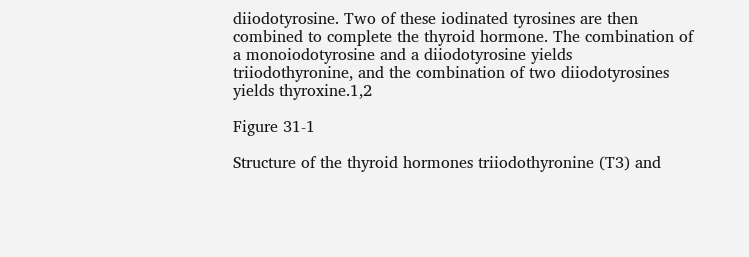diiodotyrosine. Two of these iodinated tyrosines are then combined to complete the thyroid hormone. The combination of a monoiodotyrosine and a diiodotyrosine yields triiodothyronine, and the combination of two diiodotyrosines yields thyroxine.1,2

Figure 31-1

Structure of the thyroid hormones triiodothyronine (T3) and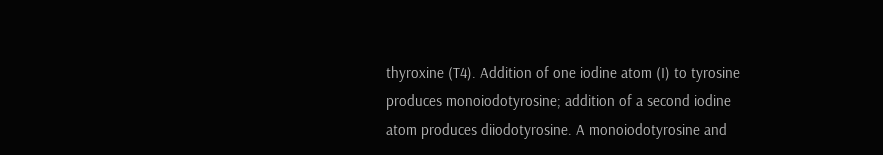thyroxine (T4). Addition of one iodine atom (I) to tyrosine produces monoiodotyrosine; addition of a second iodine atom produces diiodotyrosine. A monoiodotyrosine and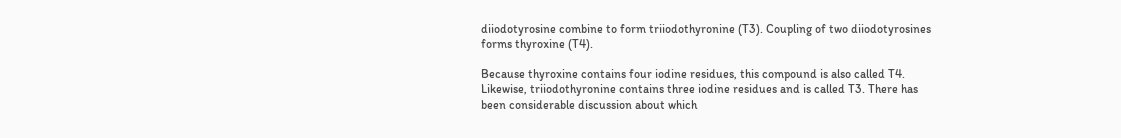diiodotyrosine combine to form triiodothyronine (T3). Coupling of two diiodotyrosines forms thyroxine (T4).

Because thyroxine contains four iodine residues, this compound is also called T4. Likewise, triiodothyronine contains three iodine residues and is called T3. There has been considerable discussion about which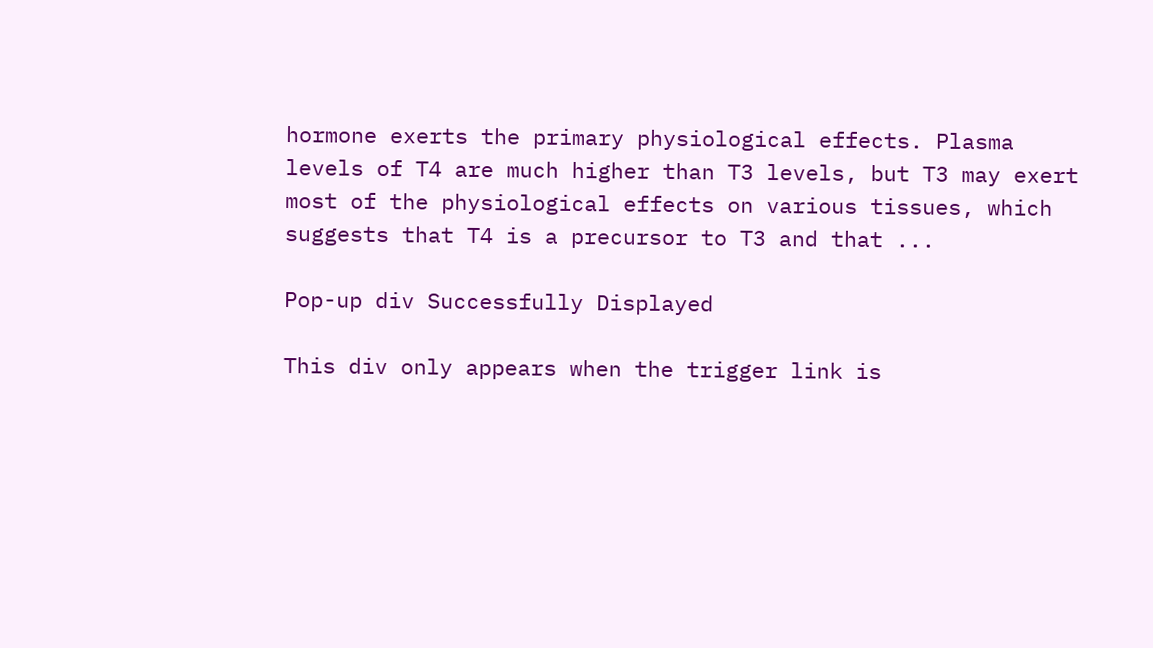hormone exerts the primary physiological effects. Plasma levels of T4 are much higher than T3 levels, but T3 may exert most of the physiological effects on various tissues, which suggests that T4 is a precursor to T3 and that ...

Pop-up div Successfully Displayed

This div only appears when the trigger link is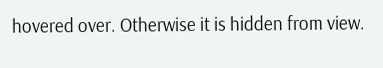hovered over. Otherwise it is hidden from view.